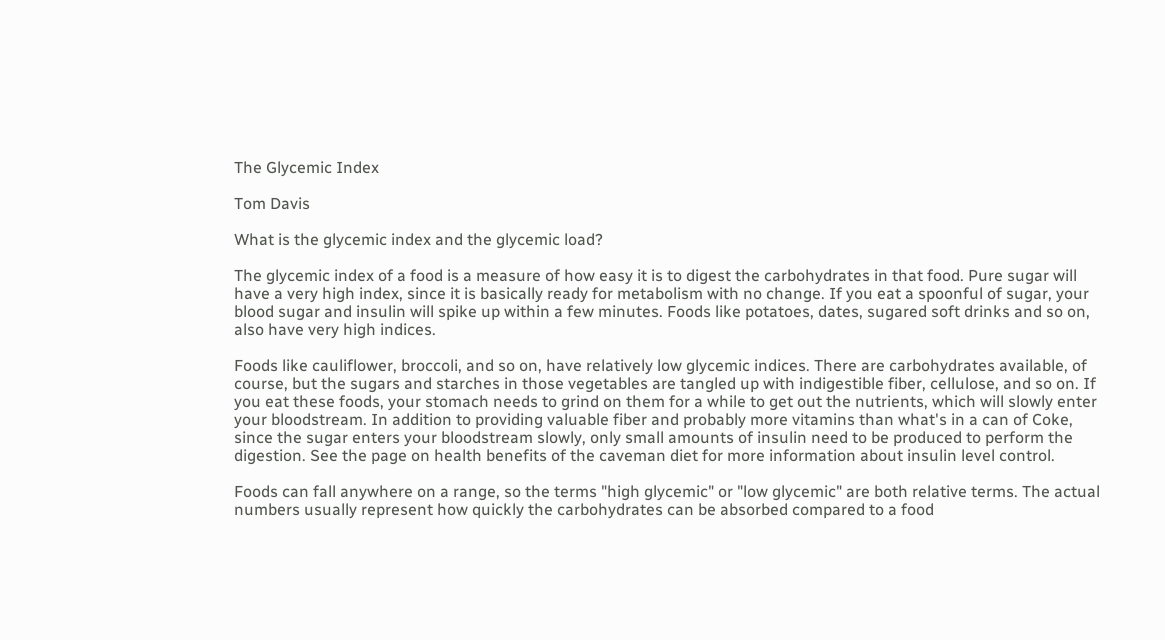The Glycemic Index

Tom Davis

What is the glycemic index and the glycemic load?

The glycemic index of a food is a measure of how easy it is to digest the carbohydrates in that food. Pure sugar will have a very high index, since it is basically ready for metabolism with no change. If you eat a spoonful of sugar, your blood sugar and insulin will spike up within a few minutes. Foods like potatoes, dates, sugared soft drinks and so on, also have very high indices.

Foods like cauliflower, broccoli, and so on, have relatively low glycemic indices. There are carbohydrates available, of course, but the sugars and starches in those vegetables are tangled up with indigestible fiber, cellulose, and so on. If you eat these foods, your stomach needs to grind on them for a while to get out the nutrients, which will slowly enter your bloodstream. In addition to providing valuable fiber and probably more vitamins than what's in a can of Coke, since the sugar enters your bloodstream slowly, only small amounts of insulin need to be produced to perform the digestion. See the page on health benefits of the caveman diet for more information about insulin level control.

Foods can fall anywhere on a range, so the terms "high glycemic" or "low glycemic" are both relative terms. The actual numbers usually represent how quickly the carbohydrates can be absorbed compared to a food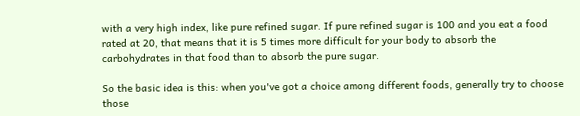with a very high index, like pure refined sugar. If pure refined sugar is 100 and you eat a food rated at 20, that means that it is 5 times more difficult for your body to absorb the carbohydrates in that food than to absorb the pure sugar.

So the basic idea is this: when you've got a choice among different foods, generally try to choose those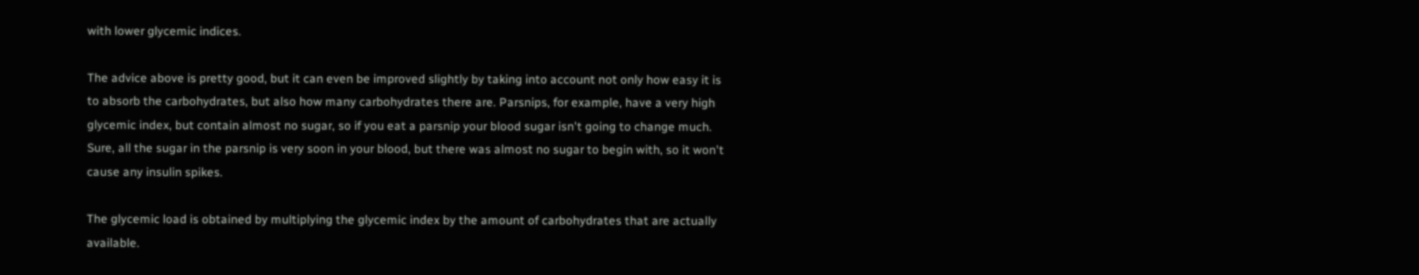with lower glycemic indices.

The advice above is pretty good, but it can even be improved slightly by taking into account not only how easy it is to absorb the carbohydrates, but also how many carbohydrates there are. Parsnips, for example, have a very high glycemic index, but contain almost no sugar, so if you eat a parsnip your blood sugar isn't going to change much. Sure, all the sugar in the parsnip is very soon in your blood, but there was almost no sugar to begin with, so it won't cause any insulin spikes.

The glycemic load is obtained by multiplying the glycemic index by the amount of carbohydrates that are actually available.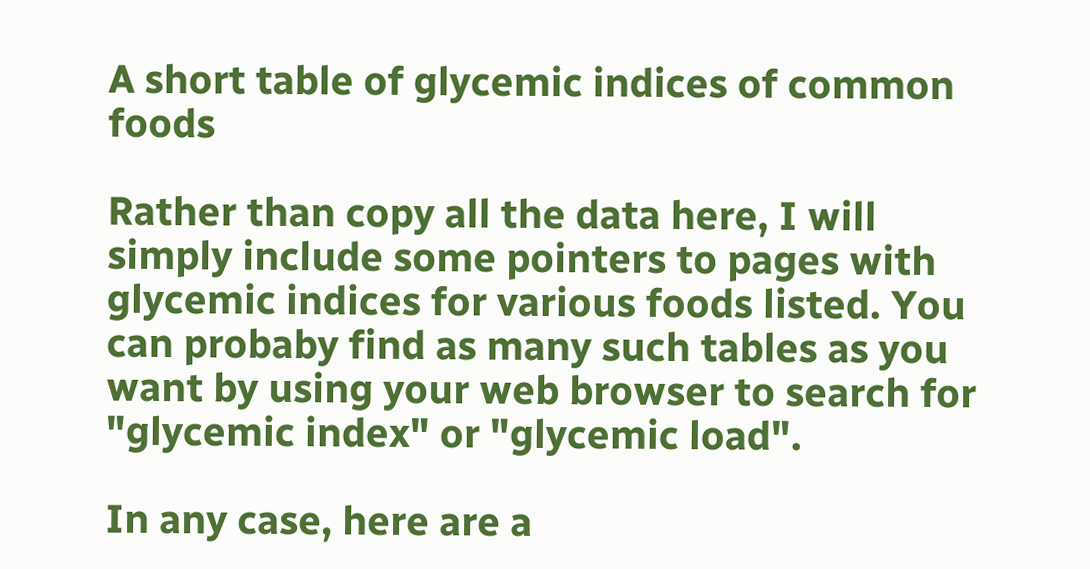A short table of glycemic indices of common foods

Rather than copy all the data here, I will simply include some pointers to pages with glycemic indices for various foods listed. You can probaby find as many such tables as you want by using your web browser to search for "glycemic index" or "glycemic load".

In any case, here are a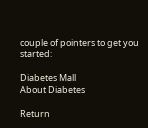couple of pointers to get you started:

Diabetes Mall
About Diabetes

Return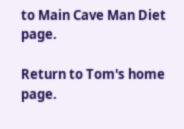to Main Cave Man Diet page.

Return to Tom's home page.